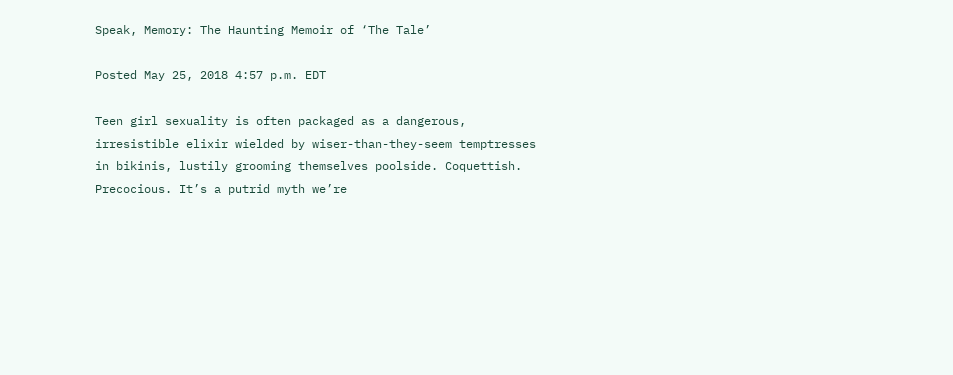Speak, Memory: The Haunting Memoir of ‘The Tale’

Posted May 25, 2018 4:57 p.m. EDT

Teen girl sexuality is often packaged as a dangerous, irresistible elixir wielded by wiser-than-they-seem temptresses in bikinis, lustily grooming themselves poolside. Coquettish. Precocious. It’s a putrid myth we’re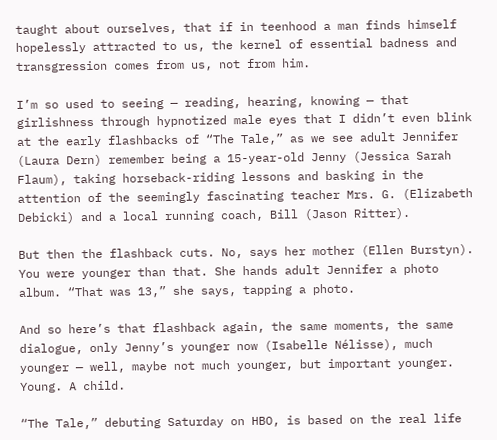taught about ourselves, that if in teenhood a man finds himself hopelessly attracted to us, the kernel of essential badness and transgression comes from us, not from him.

I’m so used to seeing — reading, hearing, knowing — that girlishness through hypnotized male eyes that I didn’t even blink at the early flashbacks of “The Tale,” as we see adult Jennifer (Laura Dern) remember being a 15-year-old Jenny (Jessica Sarah Flaum), taking horseback-riding lessons and basking in the attention of the seemingly fascinating teacher Mrs. G. (Elizabeth Debicki) and a local running coach, Bill (Jason Ritter).

But then the flashback cuts. No, says her mother (Ellen Burstyn). You were younger than that. She hands adult Jennifer a photo album. “That was 13,” she says, tapping a photo.

And so here’s that flashback again, the same moments, the same dialogue, only Jenny’s younger now (Isabelle Nélisse), much younger — well, maybe not much younger, but important younger. Young. A child.

“The Tale,” debuting Saturday on HBO, is based on the real life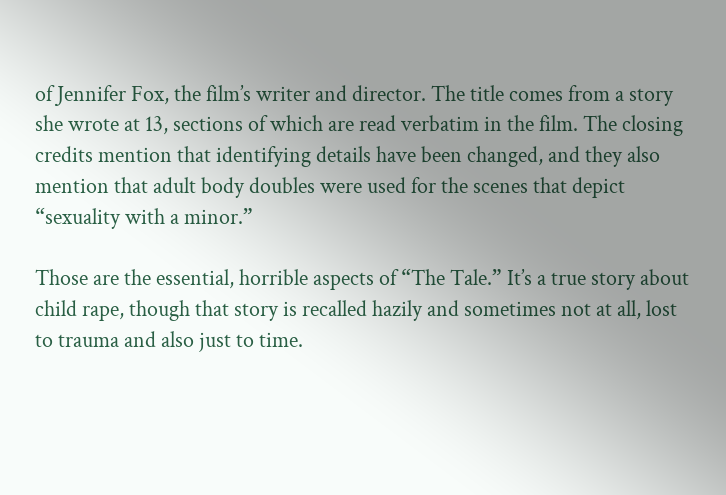of Jennifer Fox, the film’s writer and director. The title comes from a story she wrote at 13, sections of which are read verbatim in the film. The closing credits mention that identifying details have been changed, and they also mention that adult body doubles were used for the scenes that depict “sexuality with a minor.”

Those are the essential, horrible aspects of “The Tale.” It’s a true story about child rape, though that story is recalled hazily and sometimes not at all, lost to trauma and also just to time.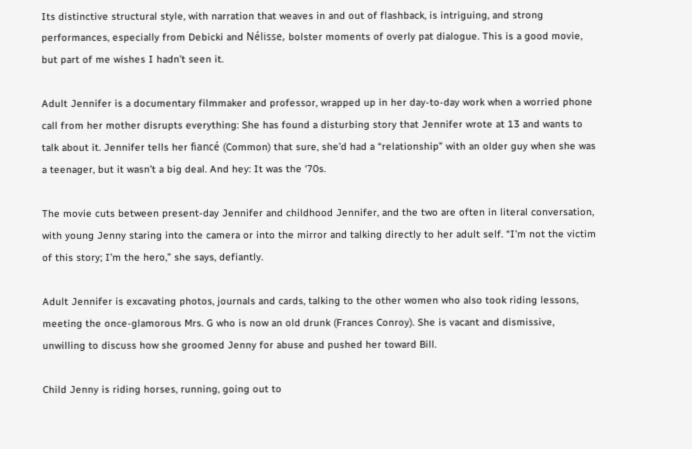Its distinctive structural style, with narration that weaves in and out of flashback, is intriguing, and strong performances, especially from Debicki and Nélisse, bolster moments of overly pat dialogue. This is a good movie, but part of me wishes I hadn’t seen it.

Adult Jennifer is a documentary filmmaker and professor, wrapped up in her day-to-day work when a worried phone call from her mother disrupts everything: She has found a disturbing story that Jennifer wrote at 13 and wants to talk about it. Jennifer tells her fiancé (Common) that sure, she’d had a “relationship” with an older guy when she was a teenager, but it wasn’t a big deal. And hey: It was the ‘70s.

The movie cuts between present-day Jennifer and childhood Jennifer, and the two are often in literal conversation, with young Jenny staring into the camera or into the mirror and talking directly to her adult self. “I’m not the victim of this story; I’m the hero,” she says, defiantly.

Adult Jennifer is excavating photos, journals and cards, talking to the other women who also took riding lessons, meeting the once-glamorous Mrs. G who is now an old drunk (Frances Conroy). She is vacant and dismissive, unwilling to discuss how she groomed Jenny for abuse and pushed her toward Bill.

Child Jenny is riding horses, running, going out to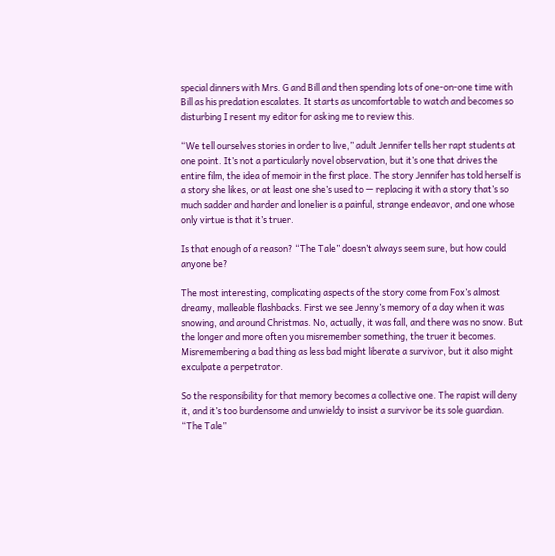special dinners with Mrs. G and Bill and then spending lots of one-on-one time with Bill as his predation escalates. It starts as uncomfortable to watch and becomes so disturbing I resent my editor for asking me to review this.

“We tell ourselves stories in order to live,” adult Jennifer tells her rapt students at one point. It’s not a particularly novel observation, but it’s one that drives the entire film, the idea of memoir in the first place. The story Jennifer has told herself is a story she likes, or at least one she’s used to — replacing it with a story that’s so much sadder and harder and lonelier is a painful, strange endeavor, and one whose only virtue is that it’s truer.

Is that enough of a reason? “The Tale” doesn’t always seem sure, but how could anyone be?

The most interesting, complicating aspects of the story come from Fox’s almost dreamy, malleable flashbacks. First we see Jenny’s memory of a day when it was snowing, and around Christmas. No, actually, it was fall, and there was no snow. But the longer and more often you misremember something, the truer it becomes. Misremembering a bad thing as less bad might liberate a survivor, but it also might exculpate a perpetrator.

So the responsibility for that memory becomes a collective one. The rapist will deny it, and it’s too burdensome and unwieldy to insist a survivor be its sole guardian. “The Tale”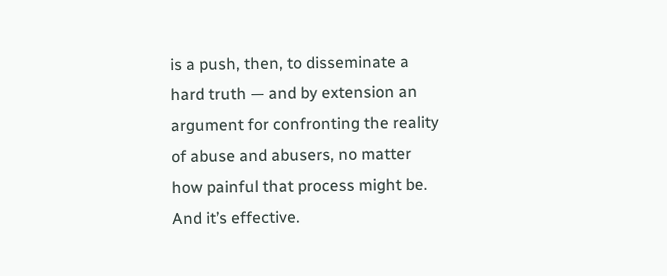is a push, then, to disseminate a hard truth — and by extension an argument for confronting the reality of abuse and abusers, no matter how painful that process might be. And it’s effective.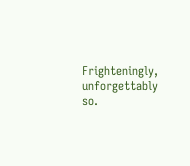Frighteningly, unforgettably so.